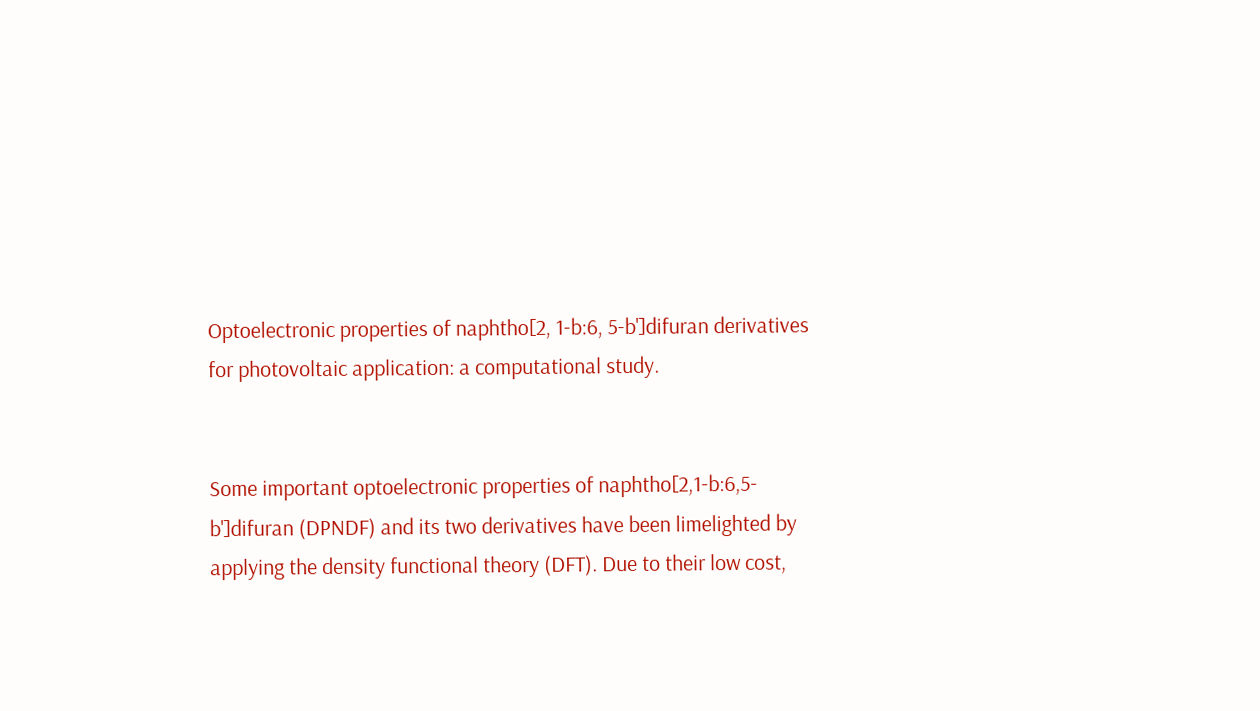Optoelectronic properties of naphtho[2, 1-b:6, 5-b']difuran derivatives for photovoltaic application: a computational study.


Some important optoelectronic properties of naphtho[2,1-b:6,5-b']difuran (DPNDF) and its two derivatives have been limelighted by applying the density functional theory (DFT). Due to their low cost,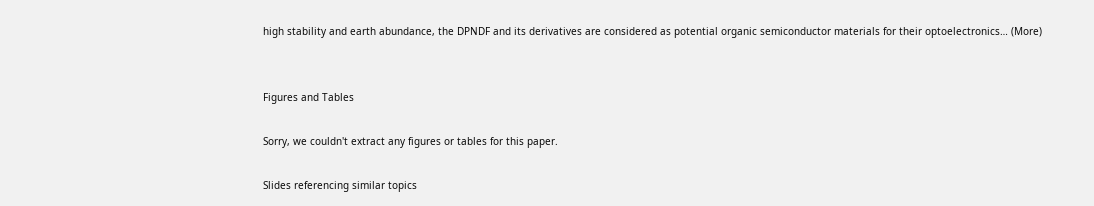high stability and earth abundance, the DPNDF and its derivatives are considered as potential organic semiconductor materials for their optoelectronics… (More)


Figures and Tables

Sorry, we couldn't extract any figures or tables for this paper.

Slides referencing similar topics